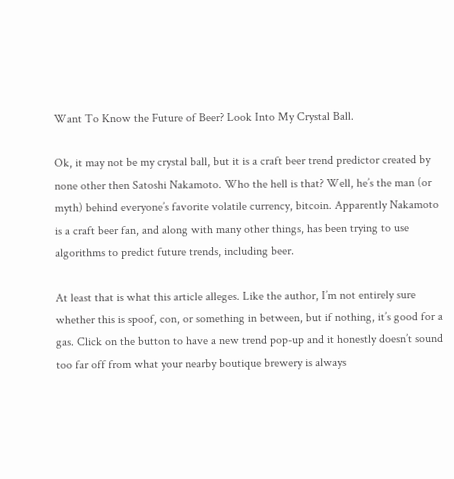Want To Know the Future of Beer? Look Into My Crystal Ball.

Ok, it may not be my crystal ball, but it is a craft beer trend predictor created by none other then Satoshi Nakamoto. Who the hell is that? Well, he’s the man (or myth) behind everyone’s favorite volatile currency, bitcoin. Apparently Nakamoto is a craft beer fan, and along with many other things, has been trying to use algorithms to predict future trends, including beer.

At least that is what this article alleges. Like the author, I’m not entirely sure whether this is spoof, con, or something in between, but if nothing, it’s good for a gas. Click on the button to have a new trend pop-up and it honestly doesn’t sound too far off from what your nearby boutique brewery is always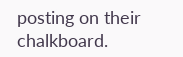posting on their chalkboard.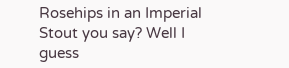Rosehips in an Imperial Stout you say? Well I guess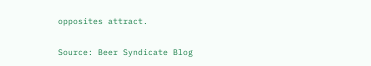opposites attract.

Source: Beer Syndicate Blog